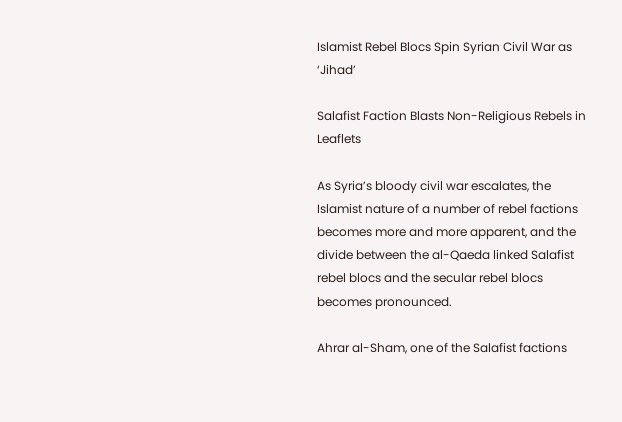Islamist Rebel Blocs Spin Syrian Civil War as ‘Jihad’

Salafist Faction Blasts Non-Religious Rebels in Leaflets

As Syria’s bloody civil war escalates, the Islamist nature of a number of rebel factions becomes more and more apparent, and the divide between the al-Qaeda linked Salafist rebel blocs and the secular rebel blocs becomes pronounced.

Ahrar al-Sham, one of the Salafist factions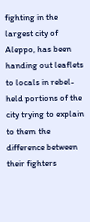fighting in the largest city of Aleppo, has been handing out leaflets to locals in rebel-held portions of the city trying to explain to them the difference between their fighters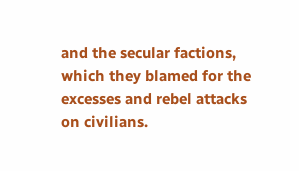and the secular factions, which they blamed for the excesses and rebel attacks on civilians.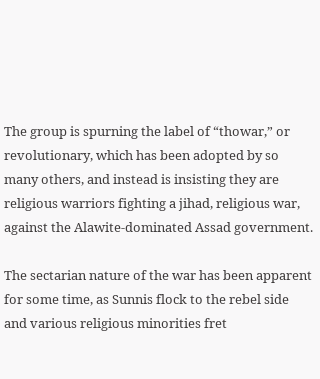The group is spurning the label of “thowar,” or revolutionary, which has been adopted by so many others, and instead is insisting they are religious warriors fighting a jihad, religious war, against the Alawite-dominated Assad government.

The sectarian nature of the war has been apparent for some time, as Sunnis flock to the rebel side and various religious minorities fret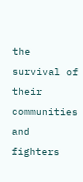the survival of their communities and fighters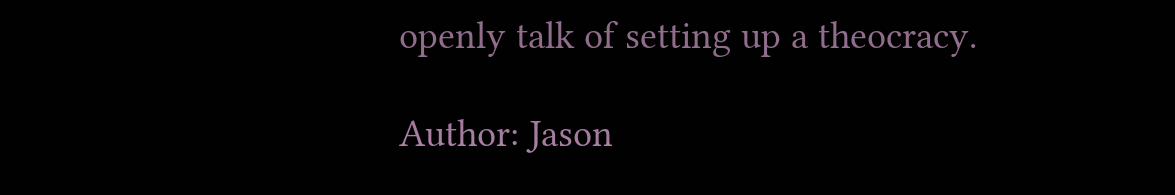openly talk of setting up a theocracy.

Author: Jason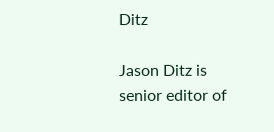Ditz

Jason Ditz is senior editor of